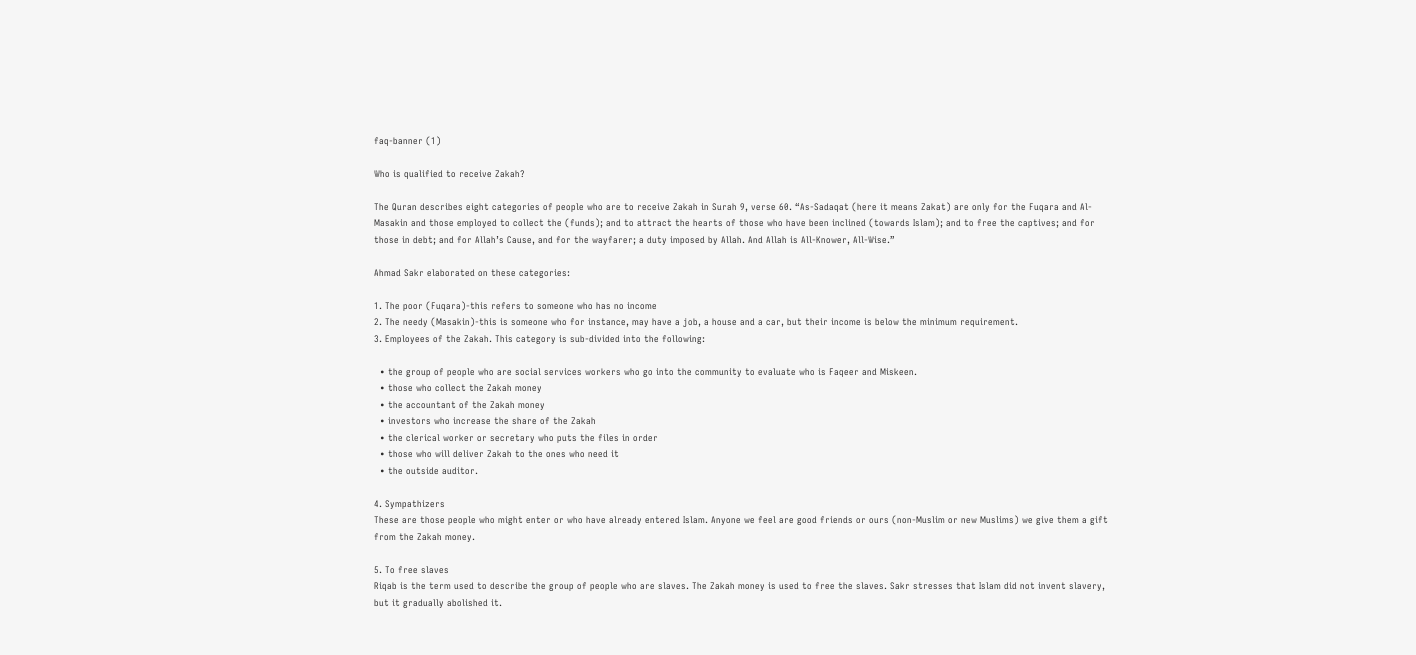faq-banner (1)

Who is qualified to receive Zakah?

The Quran describes eight categories of people who are to receive Zakah in Surah 9, verse 60. “As-Sadaqat (here it means Zakat) are only for the Fuqara and Al-Masakin and those employed to collect the (funds); and to attract the hearts of those who have been inclined (towards Islam); and to free the captives; and for those in debt; and for Allah’s Cause, and for the wayfarer; a duty imposed by Allah. And Allah is All-Knower, All-Wise.”

Ahmad Sakr elaborated on these categories:

1. The poor (Fuqara)-this refers to someone who has no income
2. The needy (Masakin)-this is someone who for instance, may have a job, a house and a car, but their income is below the minimum requirement.
3. Employees of the Zakah. This category is sub-divided into the following:

  • the group of people who are social services workers who go into the community to evaluate who is Faqeer and Miskeen.
  • those who collect the Zakah money
  • the accountant of the Zakah money
  • investors who increase the share of the Zakah
  • the clerical worker or secretary who puts the files in order
  • those who will deliver Zakah to the ones who need it
  • the outside auditor.

4. Sympathizers
These are those people who might enter or who have already entered Islam. Anyone we feel are good friends or ours (non-Muslim or new Muslims) we give them a gift from the Zakah money.

5. To free slaves
Riqab is the term used to describe the group of people who are slaves. The Zakah money is used to free the slaves. Sakr stresses that Islam did not invent slavery, but it gradually abolished it.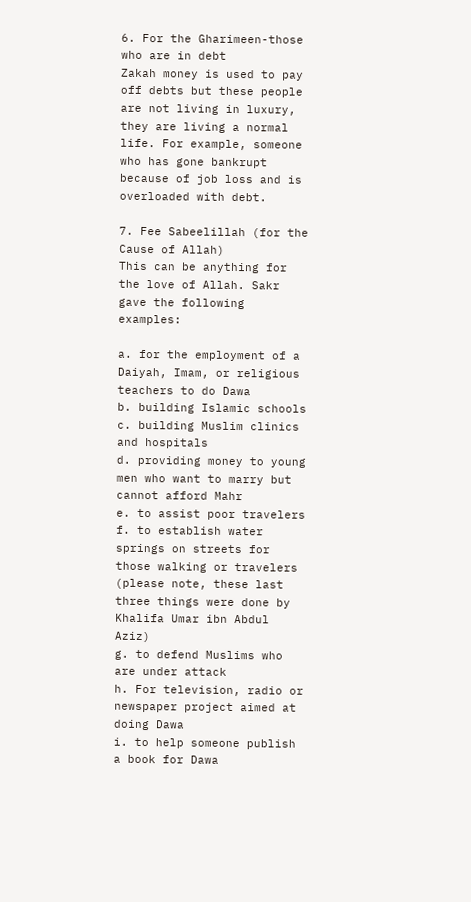6. For the Gharimeen-those who are in debt
Zakah money is used to pay off debts but these people are not living in luxury, they are living a normal life. For example, someone who has gone bankrupt because of job loss and is overloaded with debt.

7. Fee Sabeelillah (for the Cause of Allah)
This can be anything for the love of Allah. Sakr gave the following examples:

a. for the employment of a Daiyah, Imam, or religious teachers to do Dawa
b. building Islamic schools
c. building Muslim clinics and hospitals
d. providing money to young men who want to marry but cannot afford Mahr
e. to assist poor travelers
f. to establish water springs on streets for those walking or travelers
(please note, these last three things were done by Khalifa Umar ibn Abdul Aziz)
g. to defend Muslims who are under attack
h. For television, radio or newspaper project aimed at doing Dawa
i. to help someone publish a book for Dawa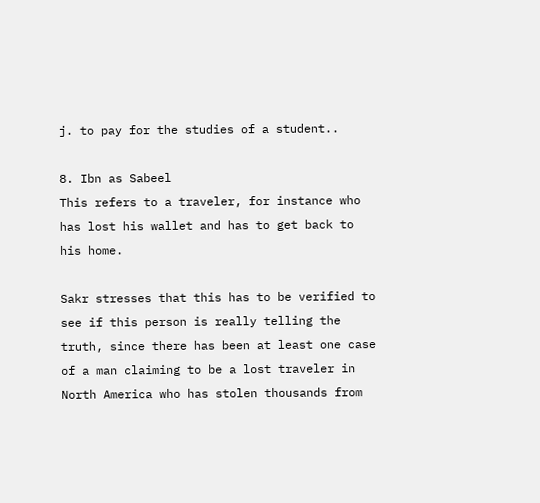j. to pay for the studies of a student..

8. Ibn as Sabeel
This refers to a traveler, for instance who has lost his wallet and has to get back to his home.

Sakr stresses that this has to be verified to see if this person is really telling the truth, since there has been at least one case of a man claiming to be a lost traveler in North America who has stolen thousands from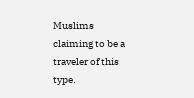Muslims claiming to be a traveler of this type.